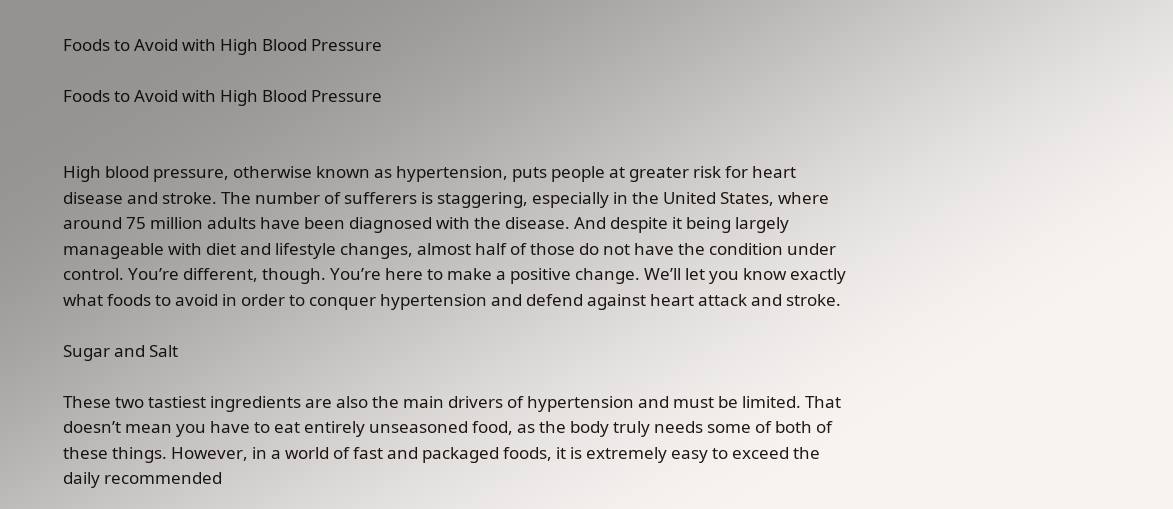Foods to Avoid with High Blood Pressure

Foods to Avoid with High Blood Pressure


High blood pressure, otherwise known as hypertension, puts people at greater risk for heart disease and stroke. The number of sufferers is staggering, especially in the United States, where around 75 million adults have been diagnosed with the disease. And despite it being largely manageable with diet and lifestyle changes, almost half of those do not have the condition under control. You’re different, though. You’re here to make a positive change. We’ll let you know exactly what foods to avoid in order to conquer hypertension and defend against heart attack and stroke.

Sugar and Salt

These two tastiest ingredients are also the main drivers of hypertension and must be limited. That doesn’t mean you have to eat entirely unseasoned food, as the body truly needs some of both of these things. However, in a world of fast and packaged foods, it is extremely easy to exceed the daily recommended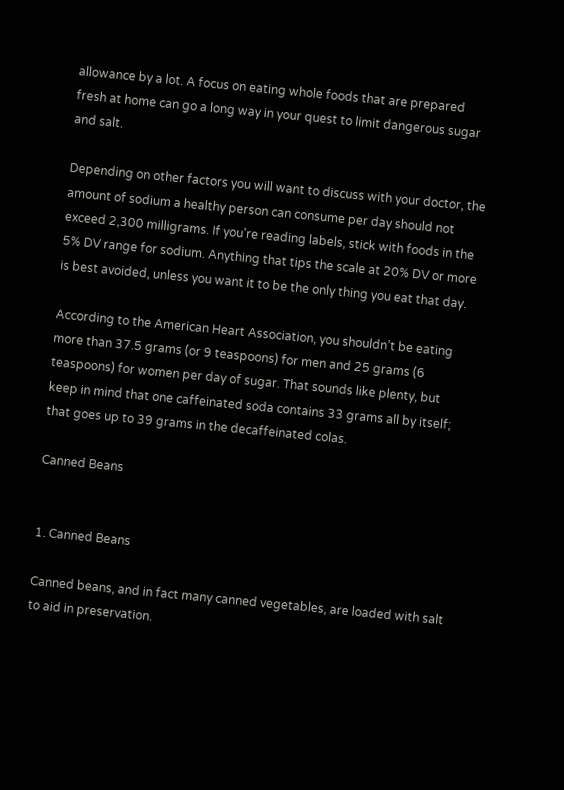allowance by a lot. A focus on eating whole foods that are prepared fresh at home can go a long way in your quest to limit dangerous sugar and salt.

Depending on other factors you will want to discuss with your doctor, the amount of sodium a healthy person can consume per day should not exceed 2,300 milligrams. If you’re reading labels, stick with foods in the 5% DV range for sodium. Anything that tips the scale at 20% DV or more is best avoided, unless you want it to be the only thing you eat that day.

According to the American Heart Association, you shouldn’t be eating more than 37.5 grams (or 9 teaspoons) for men and 25 grams (6 teaspoons) for women per day of sugar. That sounds like plenty, but keep in mind that one caffeinated soda contains 33 grams all by itself; that goes up to 39 grams in the decaffeinated colas.

Canned Beans


1. Canned Beans

Canned beans, and in fact many canned vegetables, are loaded with salt to aid in preservation.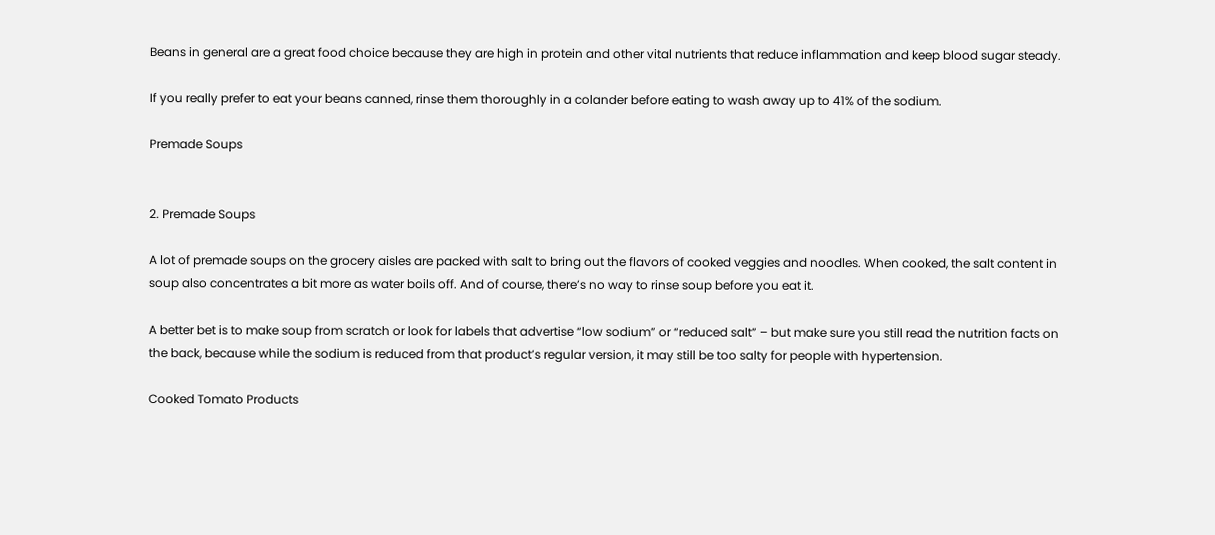Beans in general are a great food choice because they are high in protein and other vital nutrients that reduce inflammation and keep blood sugar steady.

If you really prefer to eat your beans canned, rinse them thoroughly in a colander before eating to wash away up to 41% of the sodium.

Premade Soups


2. Premade Soups

A lot of premade soups on the grocery aisles are packed with salt to bring out the flavors of cooked veggies and noodles. When cooked, the salt content in soup also concentrates a bit more as water boils off. And of course, there’s no way to rinse soup before you eat it.

A better bet is to make soup from scratch or look for labels that advertise “low sodium” or “reduced salt” – but make sure you still read the nutrition facts on the back, because while the sodium is reduced from that product’s regular version, it may still be too salty for people with hypertension.

Cooked Tomato Products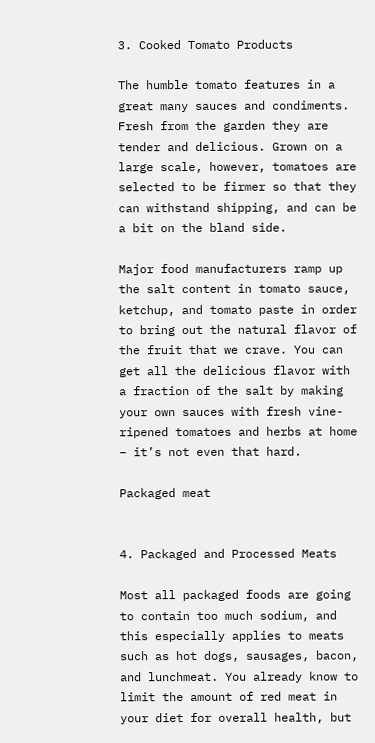3. Cooked Tomato Products

The humble tomato features in a great many sauces and condiments. Fresh from the garden they are tender and delicious. Grown on a large scale, however, tomatoes are selected to be firmer so that they can withstand shipping, and can be a bit on the bland side.

Major food manufacturers ramp up the salt content in tomato sauce, ketchup, and tomato paste in order to bring out the natural flavor of the fruit that we crave. You can get all the delicious flavor with a fraction of the salt by making your own sauces with fresh vine-ripened tomatoes and herbs at home – it’s not even that hard.

Packaged meat


4. Packaged and Processed Meats

Most all packaged foods are going to contain too much sodium, and this especially applies to meats such as hot dogs, sausages, bacon, and lunchmeat. You already know to limit the amount of red meat in your diet for overall health, but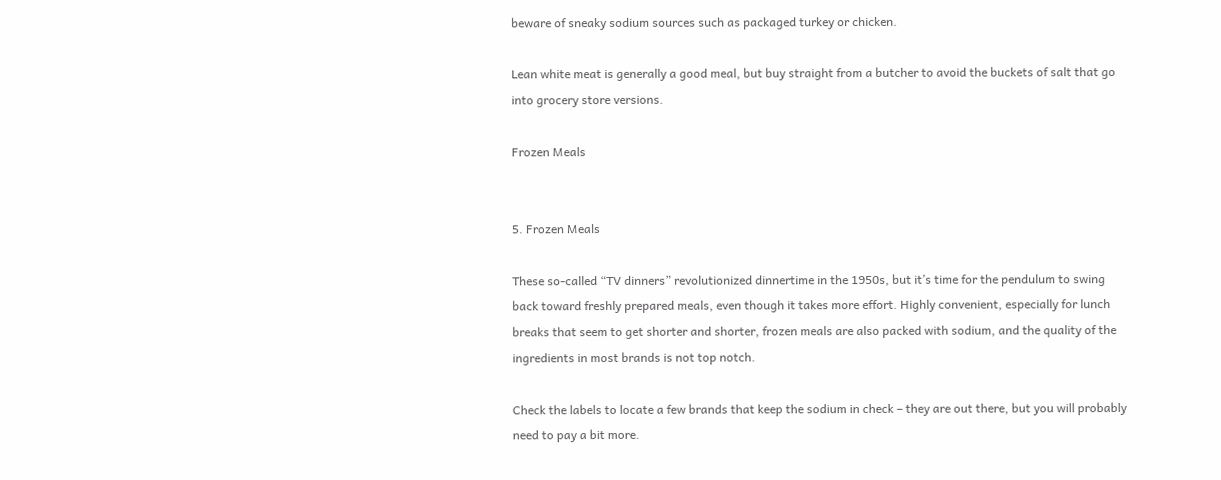beware of sneaky sodium sources such as packaged turkey or chicken.

Lean white meat is generally a good meal, but buy straight from a butcher to avoid the buckets of salt that go into grocery store versions.

Frozen Meals


5. Frozen Meals

These so-called “TV dinners” revolutionized dinnertime in the 1950s, but it’s time for the pendulum to swing back toward freshly prepared meals, even though it takes more effort. Highly convenient, especially for lunch breaks that seem to get shorter and shorter, frozen meals are also packed with sodium, and the quality of the ingredients in most brands is not top notch.

Check the labels to locate a few brands that keep the sodium in check – they are out there, but you will probably need to pay a bit more.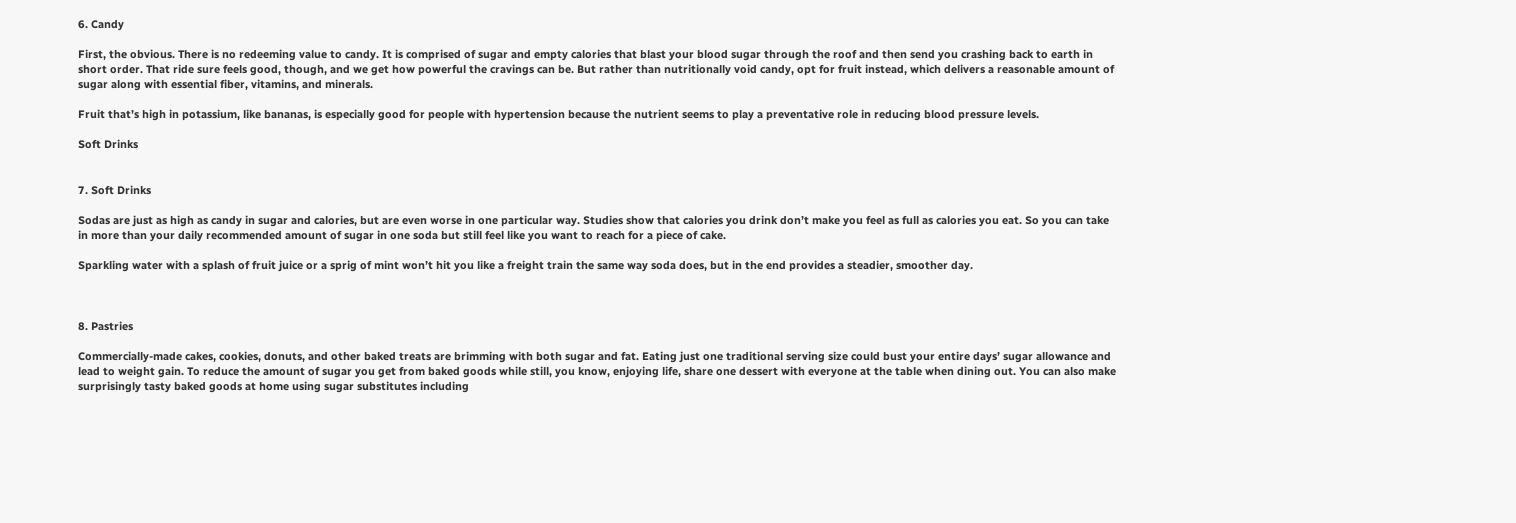6. Candy

First, the obvious. There is no redeeming value to candy. It is comprised of sugar and empty calories that blast your blood sugar through the roof and then send you crashing back to earth in short order. That ride sure feels good, though, and we get how powerful the cravings can be. But rather than nutritionally void candy, opt for fruit instead, which delivers a reasonable amount of sugar along with essential fiber, vitamins, and minerals.

Fruit that’s high in potassium, like bananas, is especially good for people with hypertension because the nutrient seems to play a preventative role in reducing blood pressure levels.

Soft Drinks


7. Soft Drinks

Sodas are just as high as candy in sugar and calories, but are even worse in one particular way. Studies show that calories you drink don’t make you feel as full as calories you eat. So you can take in more than your daily recommended amount of sugar in one soda but still feel like you want to reach for a piece of cake.

Sparkling water with a splash of fruit juice or a sprig of mint won’t hit you like a freight train the same way soda does, but in the end provides a steadier, smoother day.



8. Pastries

Commercially-made cakes, cookies, donuts, and other baked treats are brimming with both sugar and fat. Eating just one traditional serving size could bust your entire days’ sugar allowance and lead to weight gain. To reduce the amount of sugar you get from baked goods while still, you know, enjoying life, share one dessert with everyone at the table when dining out. You can also make surprisingly tasty baked goods at home using sugar substitutes including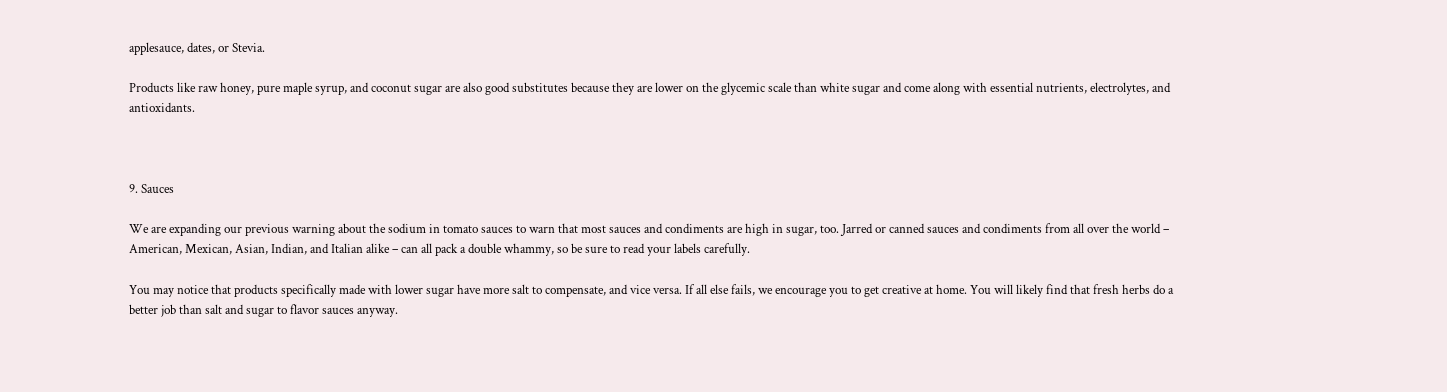applesauce, dates, or Stevia.

Products like raw honey, pure maple syrup, and coconut sugar are also good substitutes because they are lower on the glycemic scale than white sugar and come along with essential nutrients, electrolytes, and antioxidants.



9. Sauces

We are expanding our previous warning about the sodium in tomato sauces to warn that most sauces and condiments are high in sugar, too. Jarred or canned sauces and condiments from all over the world – American, Mexican, Asian, Indian, and Italian alike – can all pack a double whammy, so be sure to read your labels carefully.

You may notice that products specifically made with lower sugar have more salt to compensate, and vice versa. If all else fails, we encourage you to get creative at home. You will likely find that fresh herbs do a better job than salt and sugar to flavor sauces anyway.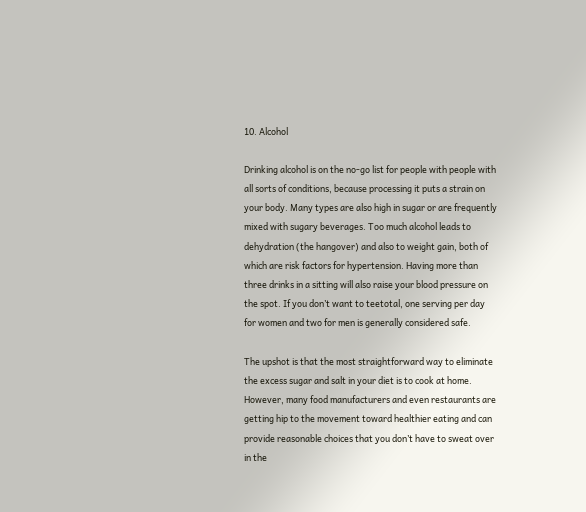10. Alcohol

Drinking alcohol is on the no-go list for people with people with all sorts of conditions, because processing it puts a strain on your body. Many types are also high in sugar or are frequently mixed with sugary beverages. Too much alcohol leads to dehydration (the hangover) and also to weight gain, both of which are risk factors for hypertension. Having more than three drinks in a sitting will also raise your blood pressure on the spot. If you don’t want to teetotal, one serving per day for women and two for men is generally considered safe.

The upshot is that the most straightforward way to eliminate the excess sugar and salt in your diet is to cook at home. However, many food manufacturers and even restaurants are getting hip to the movement toward healthier eating and can provide reasonable choices that you don’t have to sweat over in the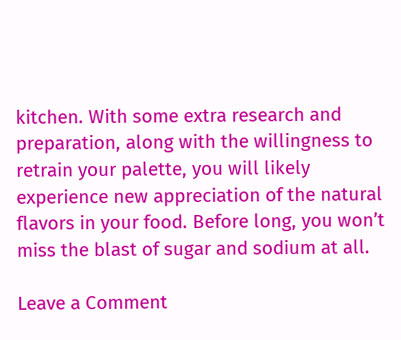kitchen. With some extra research and preparation, along with the willingness to retrain your palette, you will likely experience new appreciation of the natural flavors in your food. Before long, you won’t miss the blast of sugar and sodium at all.

Leave a Comment